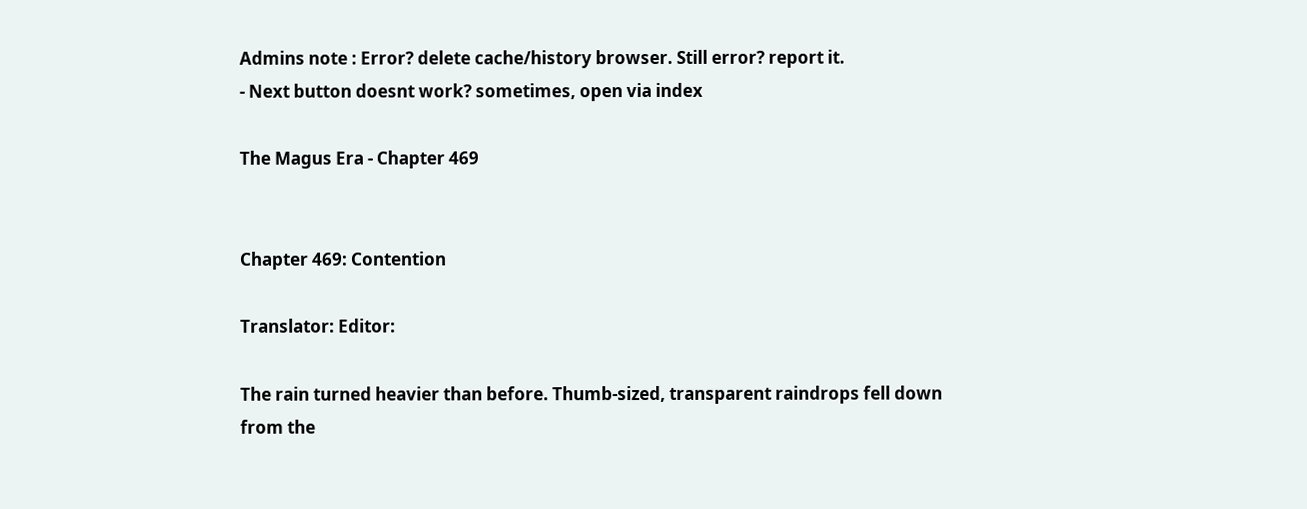Admins note : Error? delete cache/history browser. Still error? report it.
- Next button doesnt work? sometimes, open via index

The Magus Era - Chapter 469


Chapter 469: Contention

Translator: Editor:

The rain turned heavier than before. Thumb-sized, transparent raindrops fell down from the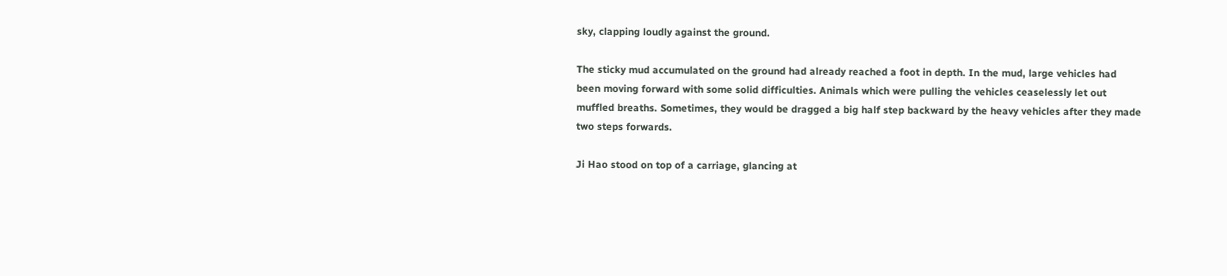sky, clapping loudly against the ground.

The sticky mud accumulated on the ground had already reached a foot in depth. In the mud, large vehicles had been moving forward with some solid difficulties. Animals which were pulling the vehicles ceaselessly let out muffled breaths. Sometimes, they would be dragged a big half step backward by the heavy vehicles after they made two steps forwards.

Ji Hao stood on top of a carriage, glancing at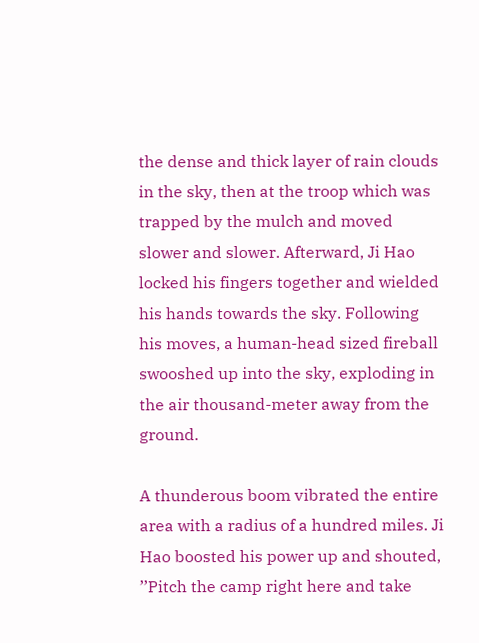the dense and thick layer of rain clouds in the sky, then at the troop which was trapped by the mulch and moved slower and slower. Afterward, Ji Hao locked his fingers together and wielded his hands towards the sky. Following his moves, a human-head sized fireball swooshed up into the sky, exploding in the air thousand-meter away from the ground.

A thunderous boom vibrated the entire area with a radius of a hundred miles. Ji Hao boosted his power up and shouted, ’’Pitch the camp right here and take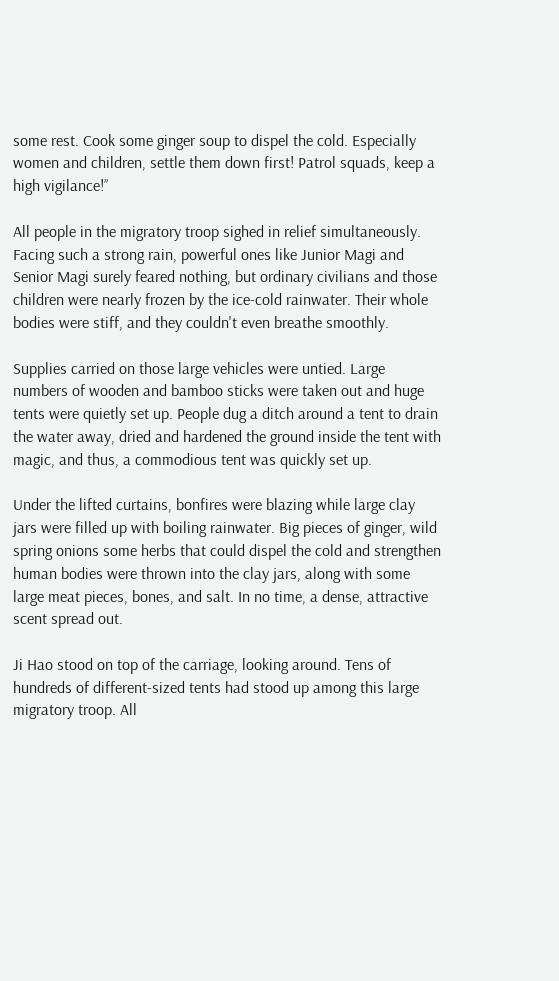some rest. Cook some ginger soup to dispel the cold. Especially women and children, settle them down first! Patrol squads, keep a high vigilance!’’

All people in the migratory troop sighed in relief simultaneously. Facing such a strong rain, powerful ones like Junior Magi and Senior Magi surely feared nothing, but ordinary civilians and those children were nearly frozen by the ice-cold rainwater. Their whole bodies were stiff, and they couldn't even breathe smoothly.

Supplies carried on those large vehicles were untied. Large numbers of wooden and bamboo sticks were taken out and huge tents were quietly set up. People dug a ditch around a tent to drain the water away, dried and hardened the ground inside the tent with magic, and thus, a commodious tent was quickly set up.

Under the lifted curtains, bonfires were blazing while large clay jars were filled up with boiling rainwater. Big pieces of ginger, wild spring onions some herbs that could dispel the cold and strengthen human bodies were thrown into the clay jars, along with some large meat pieces, bones, and salt. In no time, a dense, attractive scent spread out.

Ji Hao stood on top of the carriage, looking around. Tens of hundreds of different-sized tents had stood up among this large migratory troop. All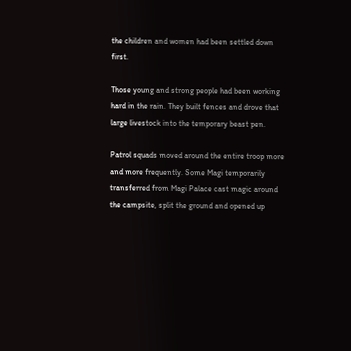the children and women had been settled down first.

Those young and strong people had been working hard in the rain. They built fences and drove that large livestock into the temporary beast pen.

Patrol squads moved around the entire troop more and more frequently. Some Magi temporarily transferred from Magi Palace cast magic around the campsite, split the ground and opened up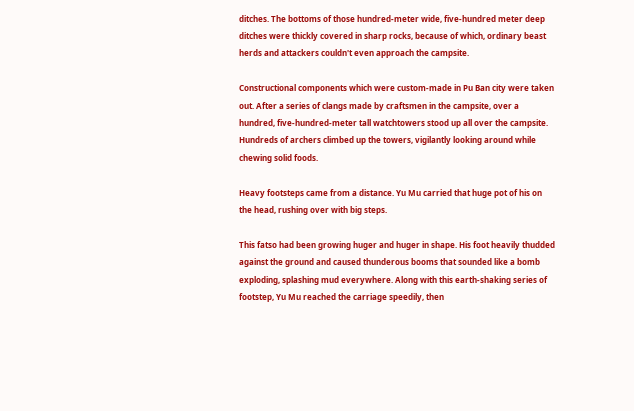ditches. The bottoms of those hundred-meter wide, five-hundred meter deep ditches were thickly covered in sharp rocks, because of which, ordinary beast herds and attackers couldn't even approach the campsite.

Constructional components which were custom-made in Pu Ban city were taken out. After a series of clangs made by craftsmen in the campsite, over a hundred, five-hundred-meter tall watchtowers stood up all over the campsite. Hundreds of archers climbed up the towers, vigilantly looking around while chewing solid foods.

Heavy footsteps came from a distance. Yu Mu carried that huge pot of his on the head, rushing over with big steps.

This fatso had been growing huger and huger in shape. His foot heavily thudded against the ground and caused thunderous booms that sounded like a bomb exploding, splashing mud everywhere. Along with this earth-shaking series of footstep, Yu Mu reached the carriage speedily, then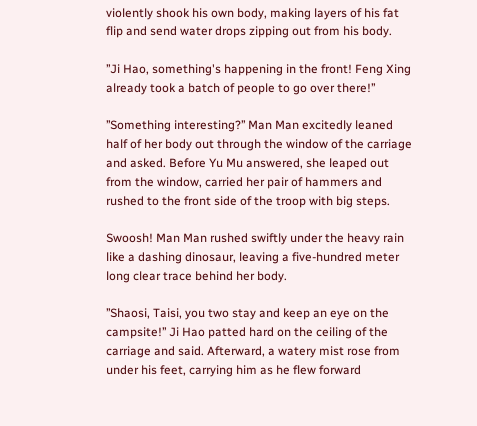violently shook his own body, making layers of his fat flip and send water drops zipping out from his body.

’’Ji Hao, something's happening in the front! Feng Xing already took a batch of people to go over there!’’

’’Something interesting?’’ Man Man excitedly leaned half of her body out through the window of the carriage and asked. Before Yu Mu answered, she leaped out from the window, carried her pair of hammers and rushed to the front side of the troop with big steps.

Swoosh! Man Man rushed swiftly under the heavy rain like a dashing dinosaur, leaving a five-hundred meter long clear trace behind her body.

’’Shaosi, Taisi, you two stay and keep an eye on the campsite!’’ Ji Hao patted hard on the ceiling of the carriage and said. Afterward, a watery mist rose from under his feet, carrying him as he flew forward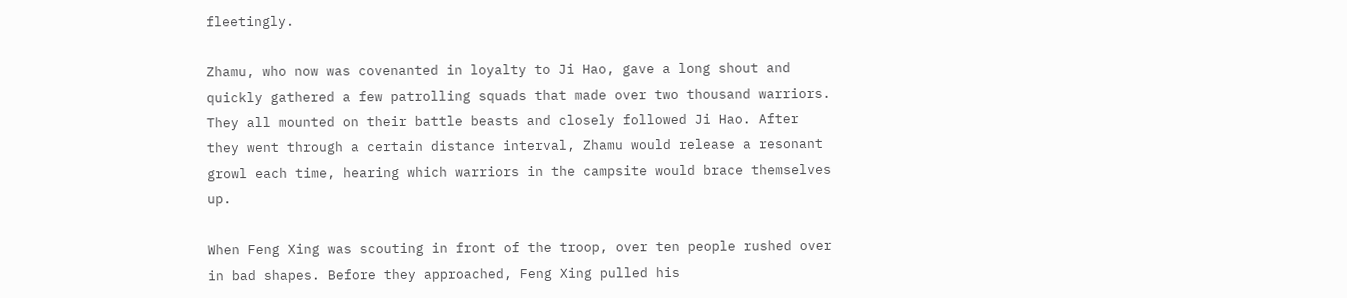fleetingly.

Zhamu, who now was covenanted in loyalty to Ji Hao, gave a long shout and quickly gathered a few patrolling squads that made over two thousand warriors. They all mounted on their battle beasts and closely followed Ji Hao. After they went through a certain distance interval, Zhamu would release a resonant growl each time, hearing which warriors in the campsite would brace themselves up.

When Feng Xing was scouting in front of the troop, over ten people rushed over in bad shapes. Before they approached, Feng Xing pulled his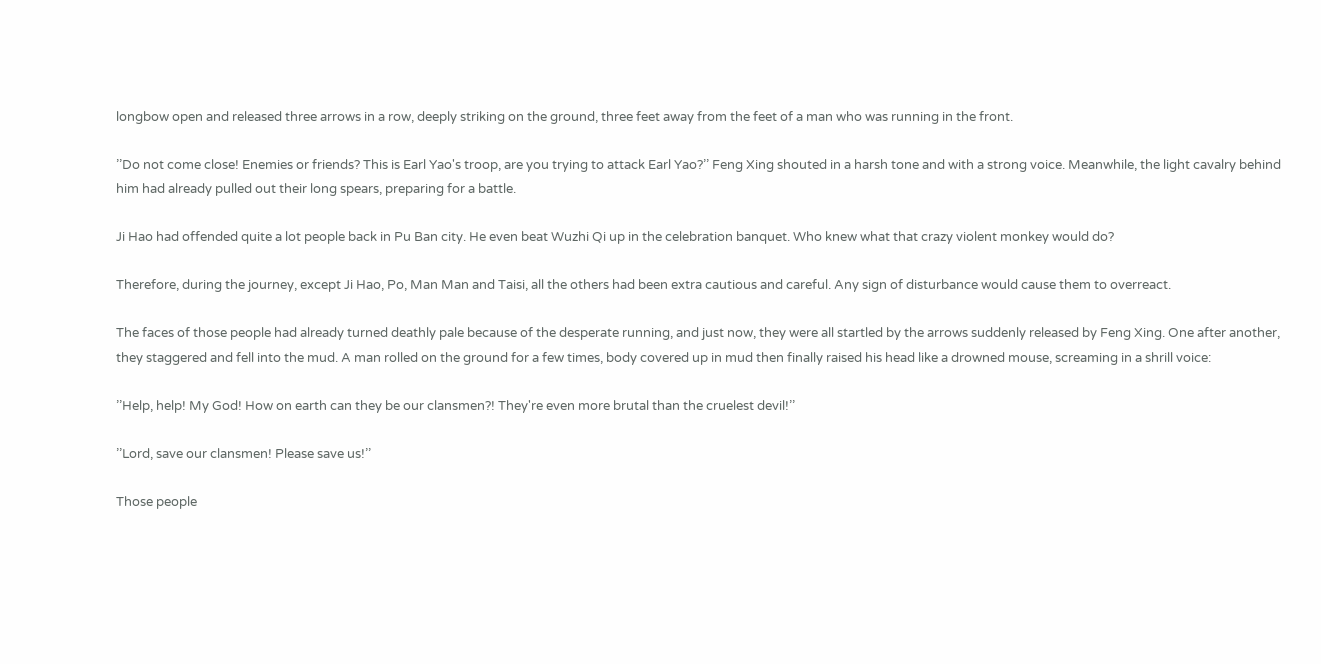longbow open and released three arrows in a row, deeply striking on the ground, three feet away from the feet of a man who was running in the front.

’’Do not come close! Enemies or friends? This is Earl Yao's troop, are you trying to attack Earl Yao?’’ Feng Xing shouted in a harsh tone and with a strong voice. Meanwhile, the light cavalry behind him had already pulled out their long spears, preparing for a battle.

Ji Hao had offended quite a lot people back in Pu Ban city. He even beat Wuzhi Qi up in the celebration banquet. Who knew what that crazy violent monkey would do?

Therefore, during the journey, except Ji Hao, Po, Man Man and Taisi, all the others had been extra cautious and careful. Any sign of disturbance would cause them to overreact.

The faces of those people had already turned deathly pale because of the desperate running, and just now, they were all startled by the arrows suddenly released by Feng Xing. One after another, they staggered and fell into the mud. A man rolled on the ground for a few times, body covered up in mud then finally raised his head like a drowned mouse, screaming in a shrill voice:

’’Help, help! My God! How on earth can they be our clansmen?! They're even more brutal than the cruelest devil!’’

’’Lord, save our clansmen! Please save us!’’

Those people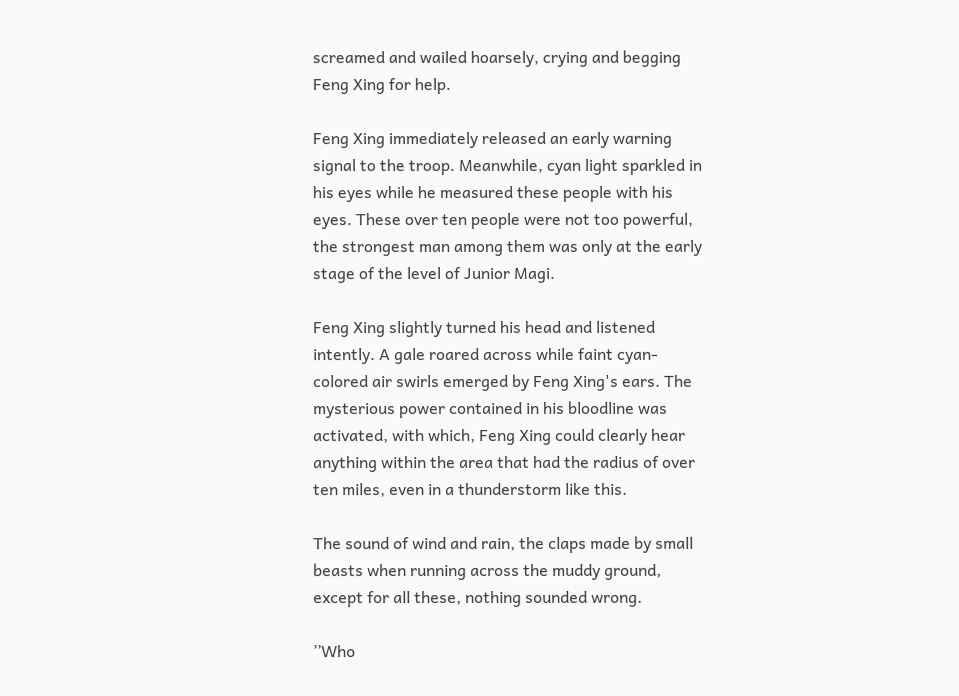screamed and wailed hoarsely, crying and begging Feng Xing for help.

Feng Xing immediately released an early warning signal to the troop. Meanwhile, cyan light sparkled in his eyes while he measured these people with his eyes. These over ten people were not too powerful, the strongest man among them was only at the early stage of the level of Junior Magi.

Feng Xing slightly turned his head and listened intently. A gale roared across while faint cyan-colored air swirls emerged by Feng Xing's ears. The mysterious power contained in his bloodline was activated, with which, Feng Xing could clearly hear anything within the area that had the radius of over ten miles, even in a thunderstorm like this.

The sound of wind and rain, the claps made by small beasts when running across the muddy ground, except for all these, nothing sounded wrong.

’’Who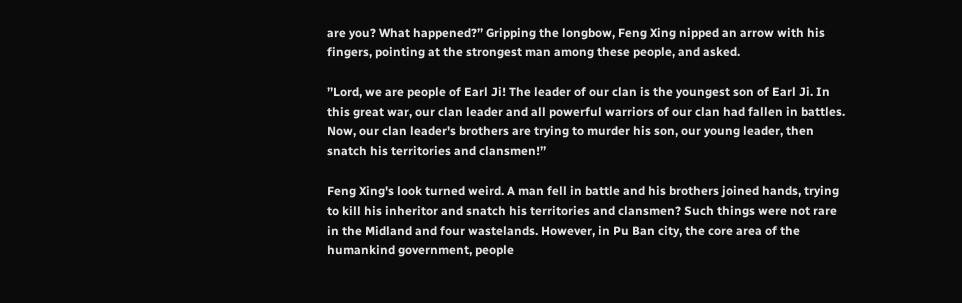are you? What happened?’’ Gripping the longbow, Feng Xing nipped an arrow with his fingers, pointing at the strongest man among these people, and asked.

’’Lord, we are people of Earl Ji! The leader of our clan is the youngest son of Earl Ji. In this great war, our clan leader and all powerful warriors of our clan had fallen in battles. Now, our clan leader's brothers are trying to murder his son, our young leader, then snatch his territories and clansmen!’’

Feng Xing's look turned weird. A man fell in battle and his brothers joined hands, trying to kill his inheritor and snatch his territories and clansmen? Such things were not rare in the Midland and four wastelands. However, in Pu Ban city, the core area of the humankind government, people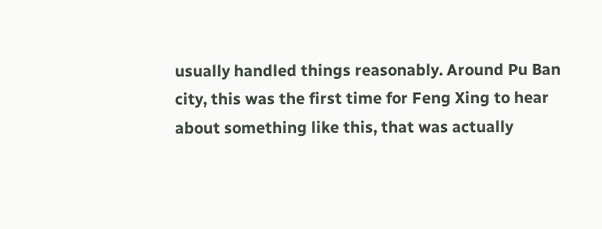usually handled things reasonably. Around Pu Ban city, this was the first time for Feng Xing to hear about something like this, that was actually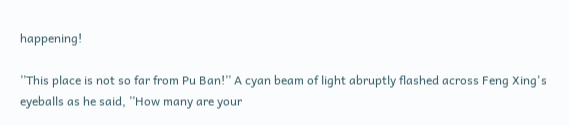happening!

’’This place is not so far from Pu Ban!’’ A cyan beam of light abruptly flashed across Feng Xing's eyeballs as he said, ’’How many are your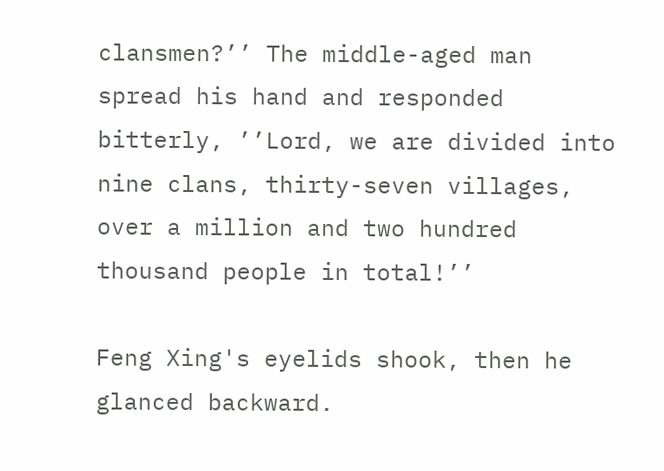clansmen?’’ The middle-aged man spread his hand and responded bitterly, ’’Lord, we are divided into nine clans, thirty-seven villages, over a million and two hundred thousand people in total!’’

Feng Xing's eyelids shook, then he glanced backward.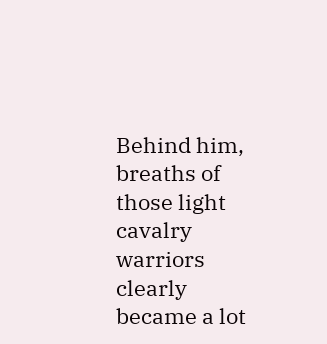Behind him, breaths of those light cavalry warriors clearly became a lot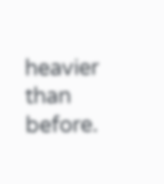heavier than before.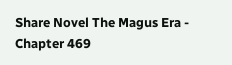Share Novel The Magus Era - Chapter 469